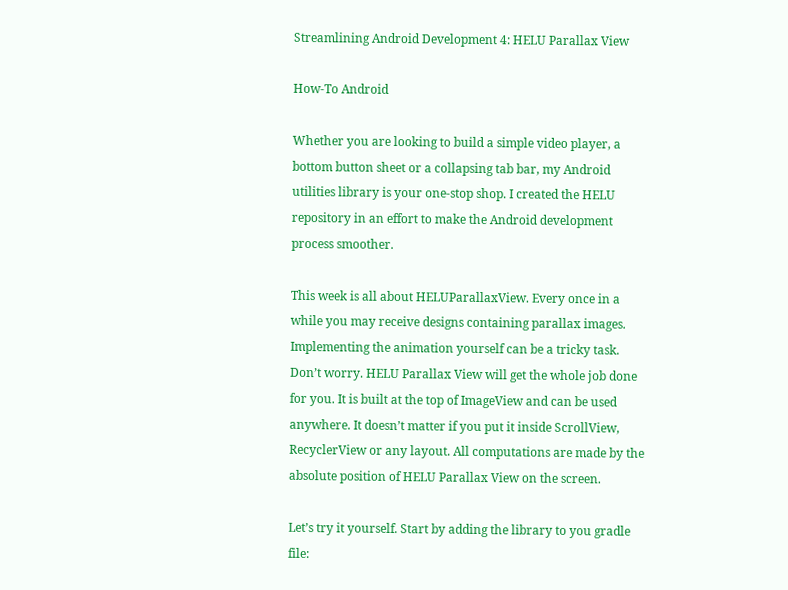Streamlining Android Development 4: HELU Parallax View

How-To Android

Whether you are looking to build a simple video player, a bottom button sheet or a collapsing tab bar, my Android utilities library is your one-stop shop. I created the HELU repository in an effort to make the Android development process smoother.

This week is all about HELUParallaxView. Every once in a while you may receive designs containing parallax images. Implementing the animation yourself can be a tricky task. Don’t worry. HELU Parallax View will get the whole job done for you. It is built at the top of ImageView and can be used anywhere. It doesn’t matter if you put it inside ScrollView, RecyclerView or any layout. All computations are made by the absolute position of HELU Parallax View on the screen.

Let’s try it yourself. Start by adding the library to you gradle file: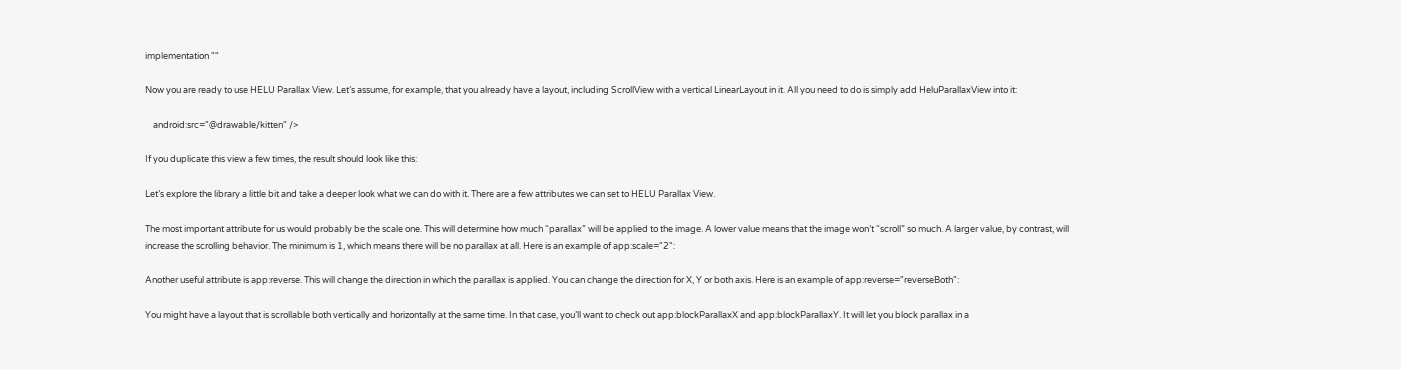implementation ""

Now you are ready to use HELU Parallax View. Let’s assume, for example, that you already have a layout, including ScrollView with a vertical LinearLayout in it. All you need to do is simply add HeluParallaxView into it:

    android:src="@drawable/kitten" />

If you duplicate this view a few times, the result should look like this:

Let’s explore the library a little bit and take a deeper look what we can do with it. There are a few attributes we can set to HELU Parallax View.

The most important attribute for us would probably be the scale one. This will determine how much “parallax” will be applied to the image. A lower value means that the image won’t “scroll” so much. A larger value, by contrast, will increase the scrolling behavior. The minimum is 1, which means there will be no parallax at all. Here is an example of app:scale="2":

Another useful attribute is app:reverse. This will change the direction in which the parallax is applied. You can change the direction for X, Y or both axis. Here is an example of app:reverse="reverseBoth":

You might have a layout that is scrollable both vertically and horizontally at the same time. In that case, you’ll want to check out app:blockParallaxX and app:blockParallaxY. It will let you block parallax in a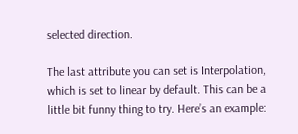selected direction.

The last attribute you can set is Interpolation, which is set to linear by default. This can be a little bit funny thing to try. Here’s an example: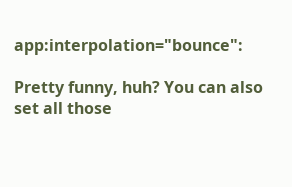app:interpolation="bounce":

Pretty funny, huh? You can also set all those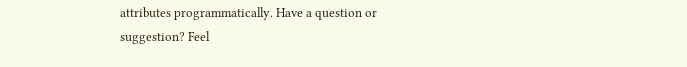attributes programmatically. Have a question or suggestion? Feel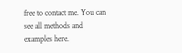free to contact me. You can see all methods and examples here.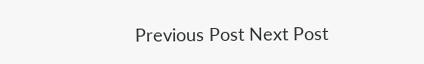Previous Post Next Post